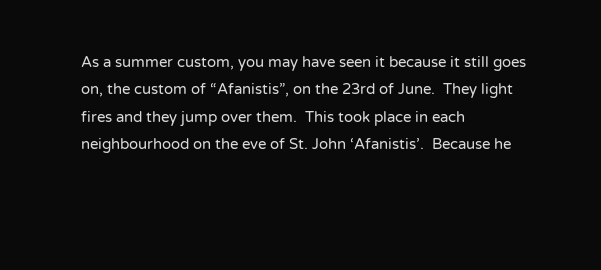As a summer custom, you may have seen it because it still goes on, the custom of “Afanistis”, on the 23rd of June.  They light fires and they jump over them.  This took place in each neighbourhood on the eve of St. John ‘Afanistis’.  Because he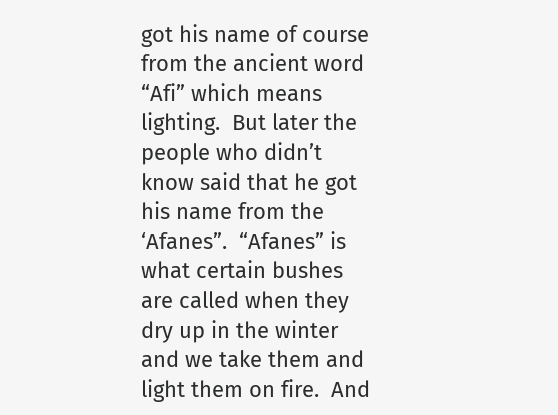got his name of course from the ancient word “Afi” which means lighting.  But later the people who didn’t know said that he got his name from the ‘Afanes”.  “Afanes” is what certain bushes are called when they dry up in the winter and we take them and light them on fire.  And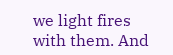we light fires with them. And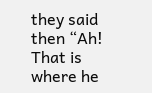they said then “Ah! That is where he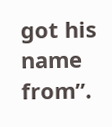got his name from”.